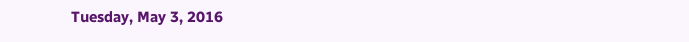Tuesday, May 3, 2016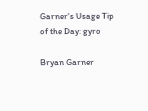Garner's Usage Tip of the Day: gyro

Bryan Garner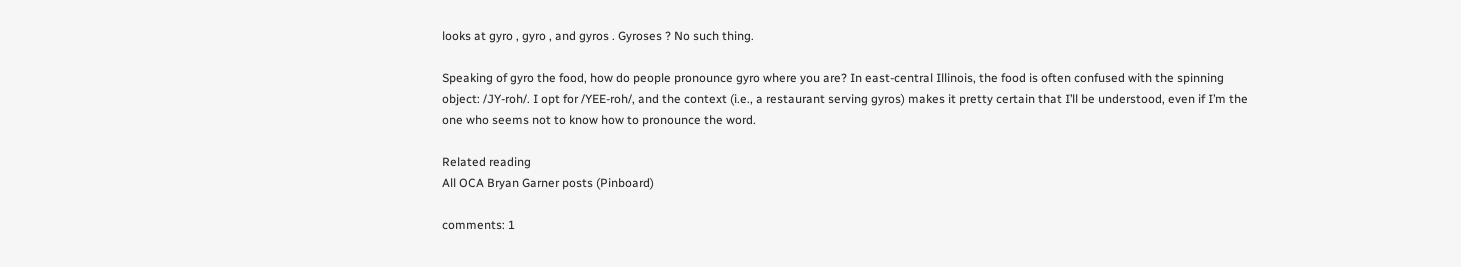looks at gyro , gyro , and gyros . Gyroses ? No such thing.

Speaking of gyro the food, how do people pronounce gyro where you are? In east-central Illinois, the food is often confused with the spinning object: /JY-roh/. I opt for /YEE-roh/, and the context (i.e., a restaurant serving gyros) makes it pretty certain that I’ll be understood, even if I’m the one who seems not to know how to pronounce the word.

Related reading
All OCA Bryan Garner posts (Pinboard)

comments: 1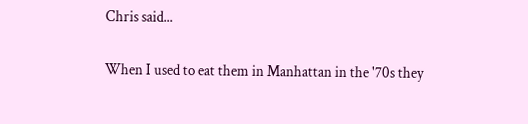Chris said...

When I used to eat them in Manhattan in the '70s they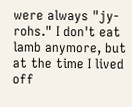were always "jy-rohs." I don't eat lamb anymore, but at the time I lived off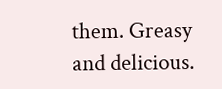them. Greasy and delicious.